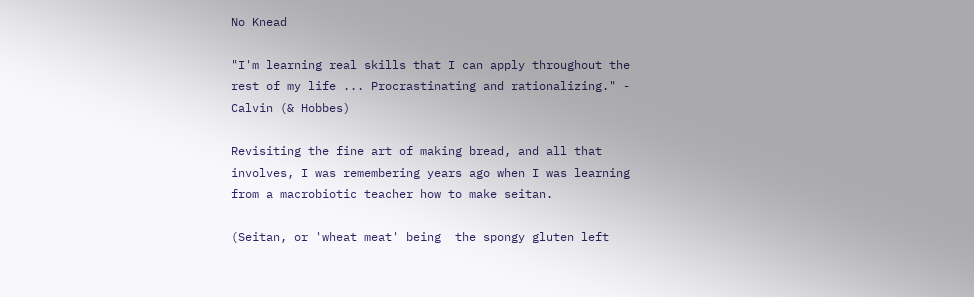No Knead

"I'm learning real skills that I can apply throughout the rest of my life ... Procrastinating and rationalizing." - Calvin (& Hobbes)

Revisiting the fine art of making bread, and all that involves, I was remembering years ago when I was learning from a macrobiotic teacher how to make seitan.

(Seitan, or 'wheat meat' being  the spongy gluten left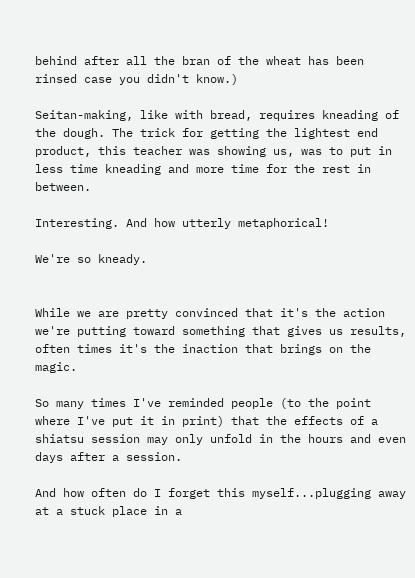behind after all the bran of the wheat has been rinsed case you didn't know.)

Seitan-making, like with bread, requires kneading of the dough. The trick for getting the lightest end product, this teacher was showing us, was to put in less time kneading and more time for the rest in between.

Interesting. And how utterly metaphorical!

We're so kneady.


While we are pretty convinced that it's the action we're putting toward something that gives us results, often times it's the inaction that brings on the magic.

So many times I've reminded people (to the point where I've put it in print) that the effects of a shiatsu session may only unfold in the hours and even days after a session.

And how often do I forget this myself...plugging away at a stuck place in a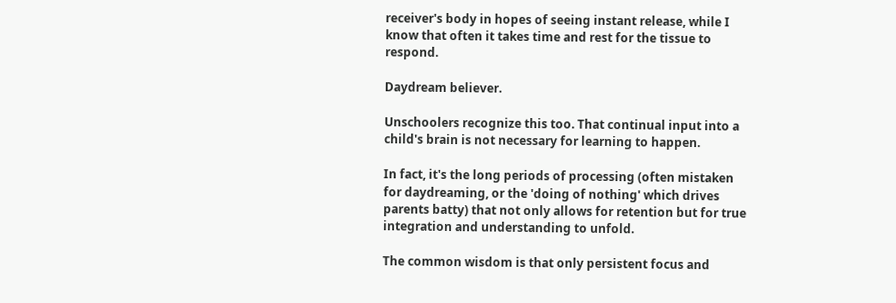receiver's body in hopes of seeing instant release, while I know that often it takes time and rest for the tissue to respond.

Daydream believer.

Unschoolers recognize this too. That continual input into a child's brain is not necessary for learning to happen.

In fact, it's the long periods of processing (often mistaken for daydreaming, or the 'doing of nothing' which drives parents batty) that not only allows for retention but for true integration and understanding to unfold.

The common wisdom is that only persistent focus and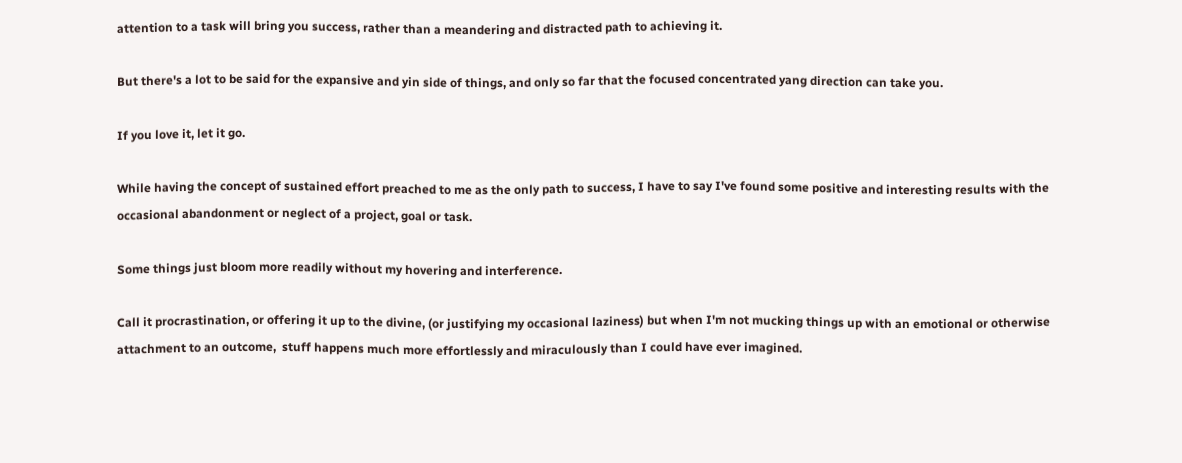attention to a task will bring you success, rather than a meandering and distracted path to achieving it.

But there's a lot to be said for the expansive and yin side of things, and only so far that the focused concentrated yang direction can take you.

If you love it, let it go.

While having the concept of sustained effort preached to me as the only path to success, I have to say I've found some positive and interesting results with the occasional abandonment or neglect of a project, goal or task.

Some things just bloom more readily without my hovering and interference.

Call it procrastination, or offering it up to the divine, (or justifying my occasional laziness) but when I'm not mucking things up with an emotional or otherwise attachment to an outcome,  stuff happens much more effortlessly and miraculously than I could have ever imagined.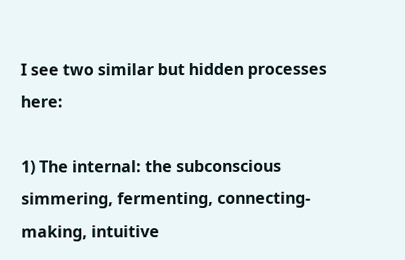I see two similar but hidden processes here:

1) The internal: the subconscious simmering, fermenting, connecting-making, intuitive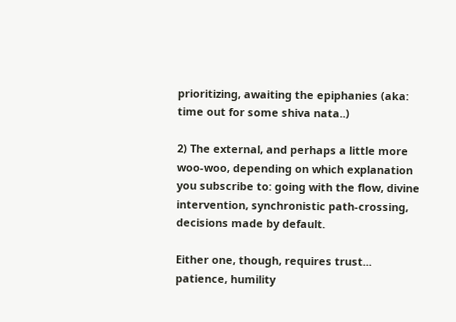prioritizing, awaiting the epiphanies (aka: time out for some shiva nata..)

2) The external, and perhaps a little more woo-woo, depending on which explanation you subscribe to: going with the flow, divine intervention, synchronistic path-crossing, decisions made by default.

Either one, though, requires trust... patience, humility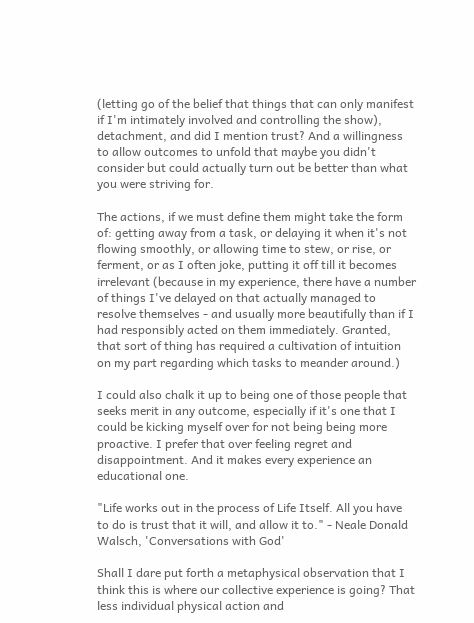(letting go of the belief that things that can only manifest if I'm intimately involved and controlling the show), detachment, and did I mention trust? And a willingness to allow outcomes to unfold that maybe you didn't consider but could actually turn out be better than what you were striving for.

The actions, if we must define them might take the form of: getting away from a task, or delaying it when it's not flowing smoothly, or allowing time to stew, or rise, or ferment, or as I often joke, putting it off till it becomes irrelevant (because in my experience, there have a number of things I've delayed on that actually managed to resolve themselves - and usually more beautifully than if I had responsibly acted on them immediately. Granted, that sort of thing has required a cultivation of intuition on my part regarding which tasks to meander around.)

I could also chalk it up to being one of those people that seeks merit in any outcome, especially if it's one that I could be kicking myself over for not being being more proactive. I prefer that over feeling regret and disappointment. And it makes every experience an educational one.

"Life works out in the process of Life Itself. All you have to do is trust that it will, and allow it to." - Neale Donald Walsch, 'Conversations with God'

Shall I dare put forth a metaphysical observation that I think this is where our collective experience is going? That less individual physical action and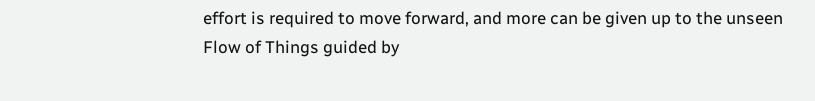effort is required to move forward, and more can be given up to the unseen Flow of Things guided by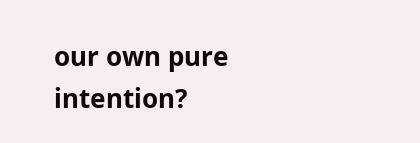our own pure intention?